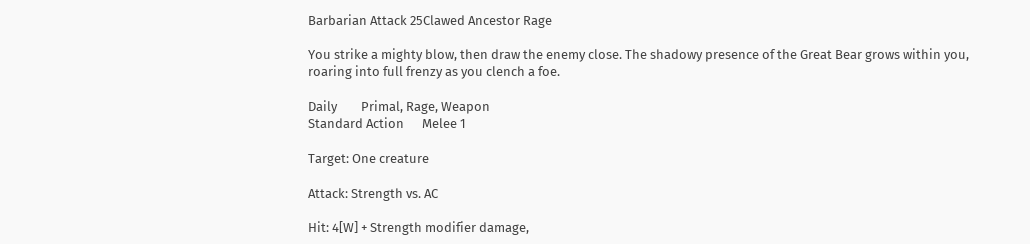Barbarian Attack 25Clawed Ancestor Rage

You strike a mighty blow, then draw the enemy close. The shadowy presence of the Great Bear grows within you, roaring into full frenzy as you clench a foe.

Daily        Primal, Rage, Weapon
Standard Action      Melee 1

Target: One creature

Attack: Strength vs. AC

Hit: 4[W] + Strength modifier damage,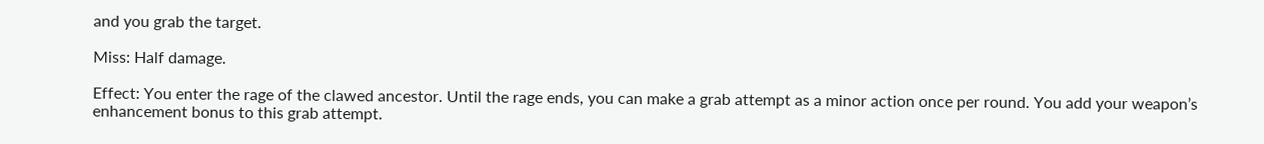and you grab the target.

Miss: Half damage.

Effect: You enter the rage of the clawed ancestor. Until the rage ends, you can make a grab attempt as a minor action once per round. You add your weapon’s enhancement bonus to this grab attempt.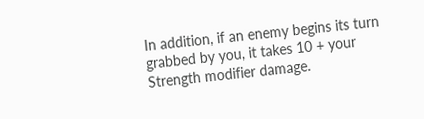In addition, if an enemy begins its turn grabbed by you, it takes 10 + your Strength modifier damage.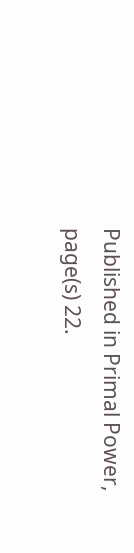Published in Primal Power, page(s) 22.